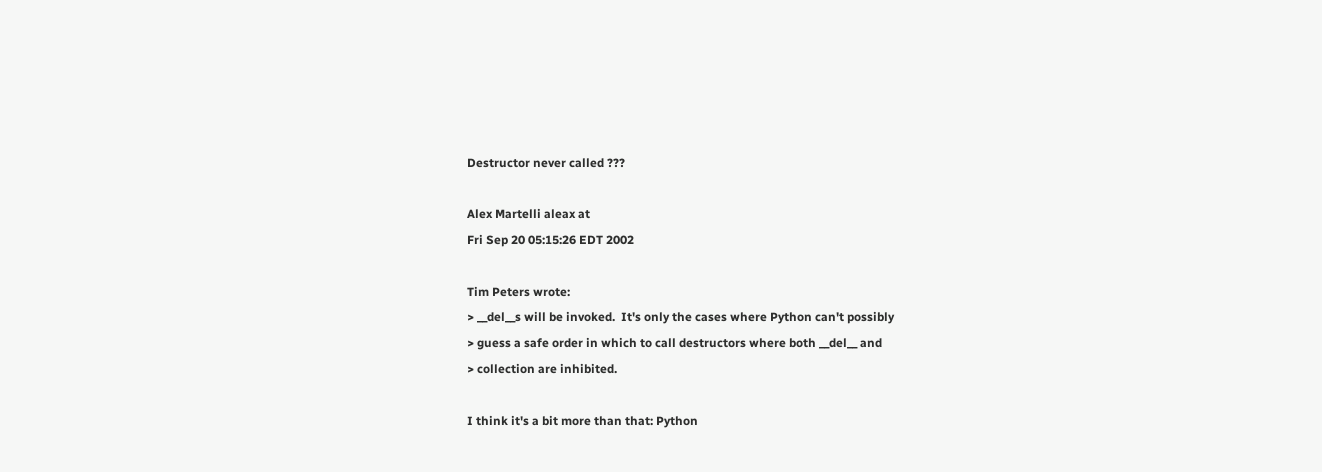Destructor never called ???

Alex Martelli aleax at
Fri Sep 20 05:15:26 EDT 2002

Tim Peters wrote:
> __del__s will be invoked.  It's only the cases where Python can't possibly
> guess a safe order in which to call destructors where both __del__ and
> collection are inhibited.

I think it's a bit more than that: Python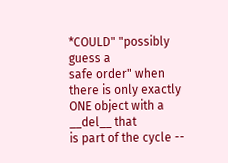*COULD" "possibly guess a
safe order" when there is only exactly ONE object with a __del__ that
is part of the cycle --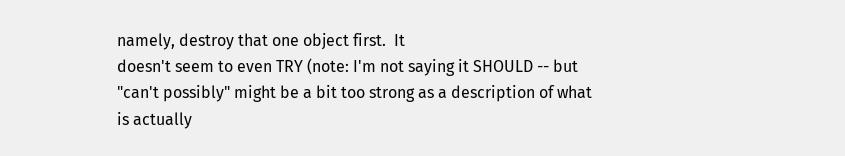namely, destroy that one object first.  It
doesn't seem to even TRY (note: I'm not saying it SHOULD -- but
"can't possibly" might be a bit too strong as a description of what
is actually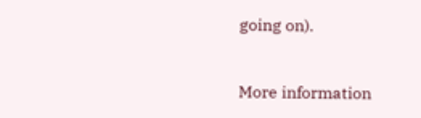going on).


More information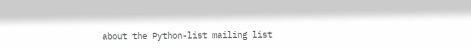about the Python-list mailing list